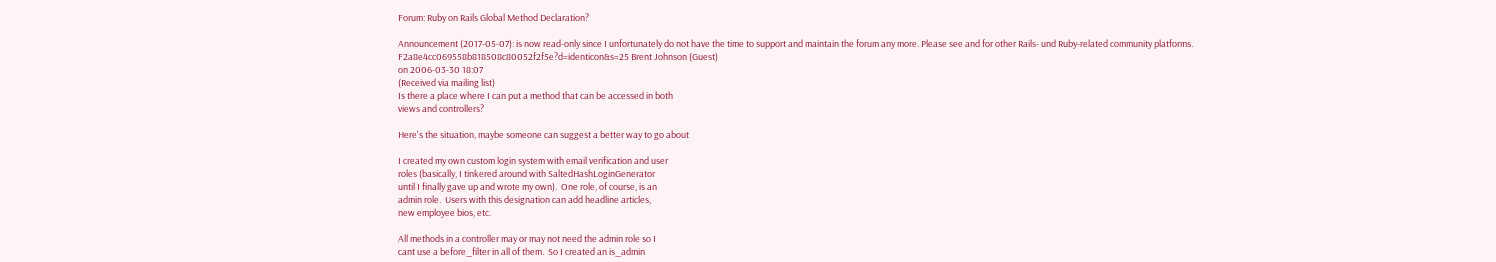Forum: Ruby on Rails Global Method Declaration?

Announcement (2017-05-07): is now read-only since I unfortunately do not have the time to support and maintain the forum any more. Please see and for other Rails- und Ruby-related community platforms.
F2a8e4cc069558b818508c80052f2f5e?d=identicon&s=25 Brent Johnson (Guest)
on 2006-03-30 18:07
(Received via mailing list)
Is there a place where I can put a method that can be accessed in both
views and controllers?

Here's the situation, maybe someone can suggest a better way to go about

I created my own custom login system with email verification and user
roles (basically, I tinkered around with SaltedHashLoginGenerator
until I finally gave up and wrote my own).  One role, of course, is an
admin role.  Users with this designation can add headline articles,
new employee bios, etc.

All methods in a controller may or may not need the admin role so I
cant use a before_filter in all of them.  So I created an is_admin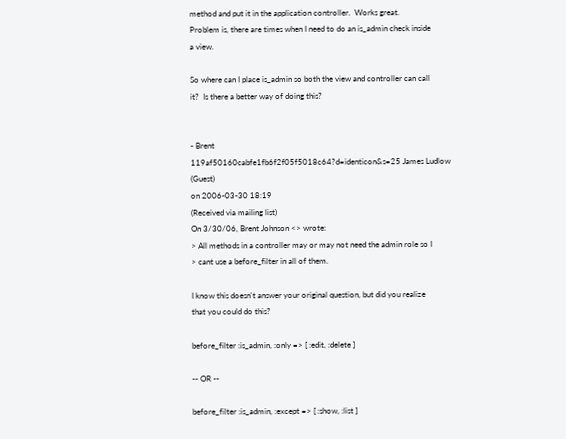method and put it in the application controller.  Works great.
Problem is, there are times when I need to do an is_admin check inside
a view.

So where can I place is_admin so both the view and controller can call
it?  Is there a better way of doing this?


- Brent
119af50160cabfe1fb6f2f05f5018c64?d=identicon&s=25 James Ludlow (Guest)
on 2006-03-30 18:19
(Received via mailing list)
On 3/30/06, Brent Johnson <> wrote:
> All methods in a controller may or may not need the admin role so I
> cant use a before_filter in all of them.

I know this doesn't answer your original question, but did you realize
that you could do this?

before_filter :is_admin, :only => [ :edit, :delete ]

-- OR --

before_filter :is_admin, :except => [ :show, :list ]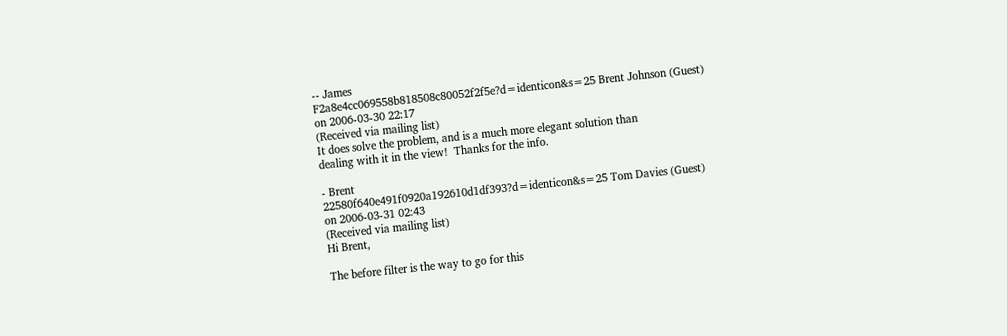-- James
F2a8e4cc069558b818508c80052f2f5e?d=identicon&s=25 Brent Johnson (Guest)
on 2006-03-30 22:17
(Received via mailing list)
It does solve the problem, and is a much more elegant solution than
dealing with it in the view!  Thanks for the info.

- Brent
22580f640e491f0920a192610d1df393?d=identicon&s=25 Tom Davies (Guest)
on 2006-03-31 02:43
(Received via mailing list)
Hi Brent,

The before filter is the way to go for this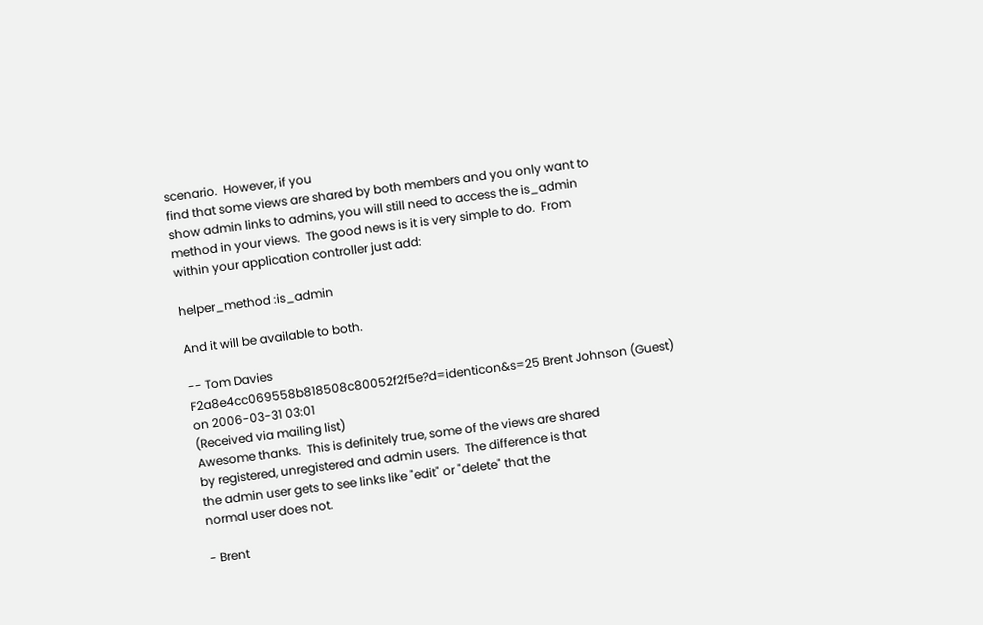scenario.  However, if you
find that some views are shared by both members and you only want to
show admin links to admins, you will still need to access the is_admin
method in your views.  The good news is it is very simple to do.  From
within your application controller just add:

helper_method :is_admin

And it will be available to both.

-- Tom Davies
F2a8e4cc069558b818508c80052f2f5e?d=identicon&s=25 Brent Johnson (Guest)
on 2006-03-31 03:01
(Received via mailing list)
Awesome thanks.  This is definitely true, some of the views are shared
by registered, unregistered and admin users.  The difference is that
the admin user gets to see links like "edit" or "delete" that the
normal user does not.

- Brent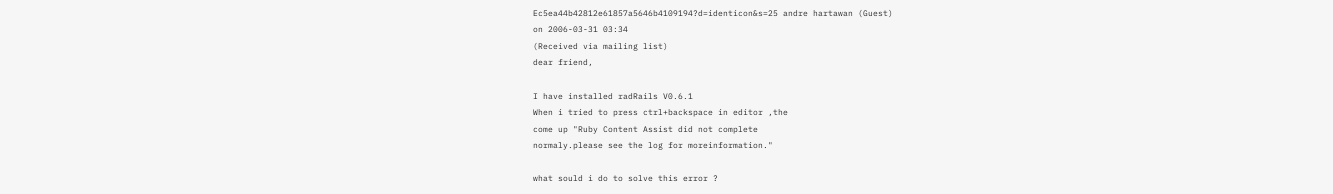Ec5ea44b42812e61857a5646b4109194?d=identicon&s=25 andre hartawan (Guest)
on 2006-03-31 03:34
(Received via mailing list)
dear friend,

I have installed radRails V0.6.1
When i tried to press ctrl+backspace in editor ,the
come up "Ruby Content Assist did not complete
normaly.please see the log for moreinformation."

what sould i do to solve this error ?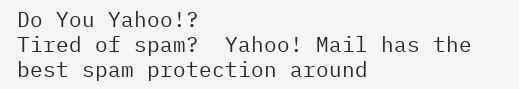Do You Yahoo!?
Tired of spam?  Yahoo! Mail has the best spam protection around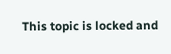This topic is locked and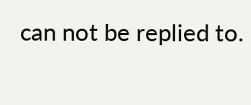can not be replied to.